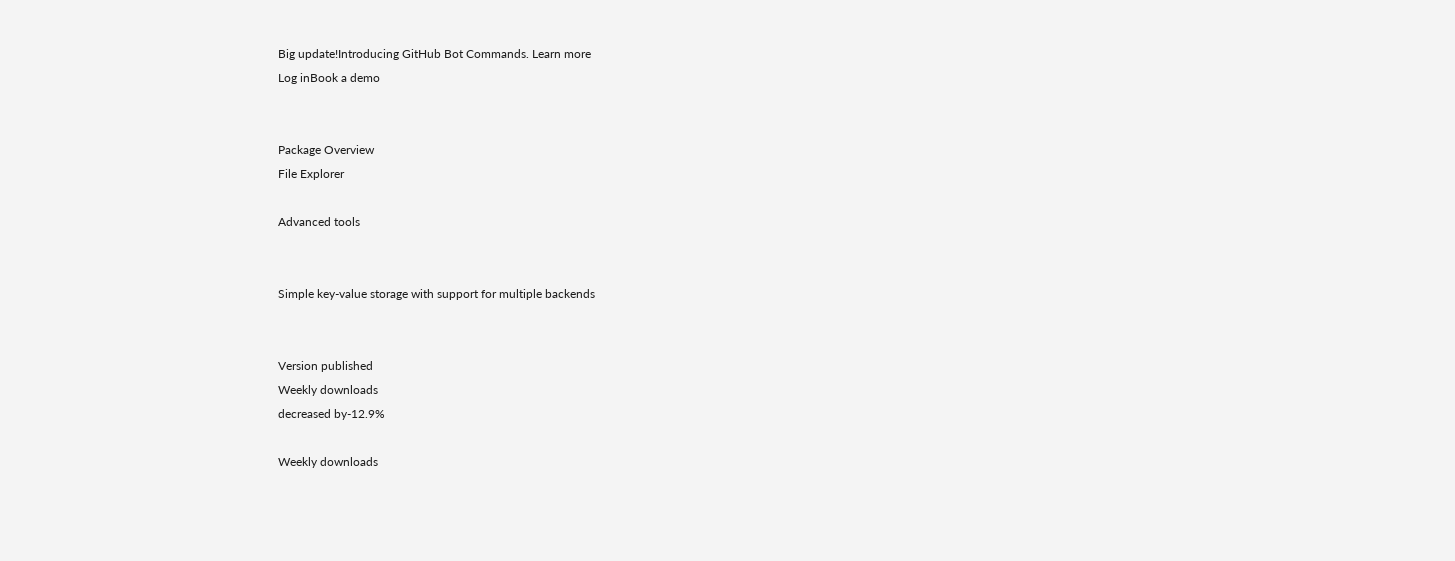Big update!Introducing GitHub Bot Commands. Learn more
Log inBook a demo


Package Overview
File Explorer

Advanced tools


Simple key-value storage with support for multiple backends


Version published
Weekly downloads
decreased by-12.9%

Weekly downloads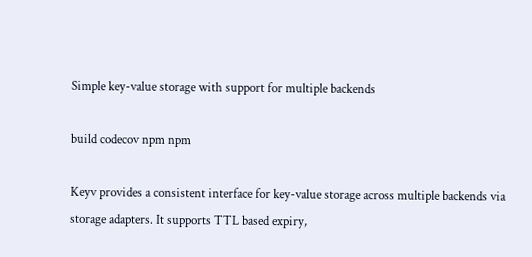Simple key-value storage with support for multiple backends

build codecov npm npm

Keyv provides a consistent interface for key-value storage across multiple backends via storage adapters. It supports TTL based expiry,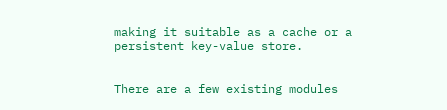making it suitable as a cache or a persistent key-value store.


There are a few existing modules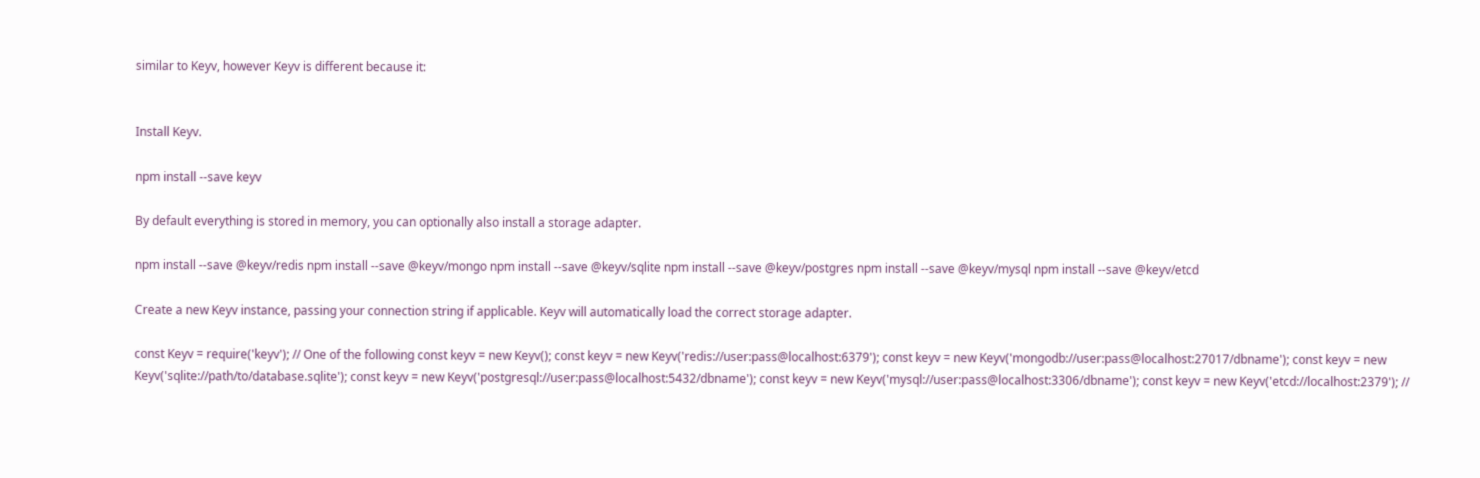similar to Keyv, however Keyv is different because it:


Install Keyv.

npm install --save keyv

By default everything is stored in memory, you can optionally also install a storage adapter.

npm install --save @keyv/redis npm install --save @keyv/mongo npm install --save @keyv/sqlite npm install --save @keyv/postgres npm install --save @keyv/mysql npm install --save @keyv/etcd

Create a new Keyv instance, passing your connection string if applicable. Keyv will automatically load the correct storage adapter.

const Keyv = require('keyv'); // One of the following const keyv = new Keyv(); const keyv = new Keyv('redis://user:pass@localhost:6379'); const keyv = new Keyv('mongodb://user:pass@localhost:27017/dbname'); const keyv = new Keyv('sqlite://path/to/database.sqlite'); const keyv = new Keyv('postgresql://user:pass@localhost:5432/dbname'); const keyv = new Keyv('mysql://user:pass@localhost:3306/dbname'); const keyv = new Keyv('etcd://localhost:2379'); //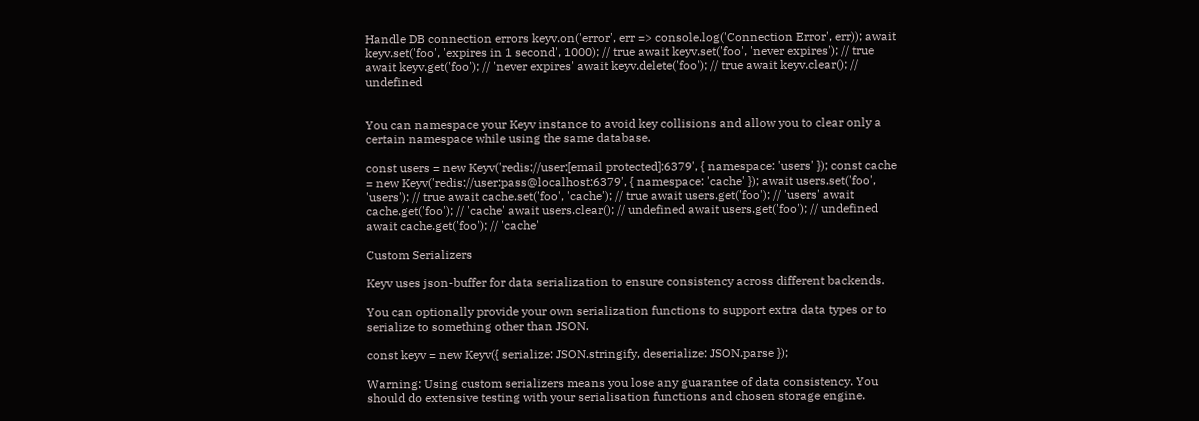Handle DB connection errors keyv.on('error', err => console.log('Connection Error', err)); await keyv.set('foo', 'expires in 1 second', 1000); // true await keyv.set('foo', 'never expires'); // true await keyv.get('foo'); // 'never expires' await keyv.delete('foo'); // true await keyv.clear(); // undefined


You can namespace your Keyv instance to avoid key collisions and allow you to clear only a certain namespace while using the same database.

const users = new Keyv('redis://user:[email protected]:6379', { namespace: 'users' }); const cache = new Keyv('redis://user:pass@localhost:6379', { namespace: 'cache' }); await users.set('foo', 'users'); // true await cache.set('foo', 'cache'); // true await users.get('foo'); // 'users' await cache.get('foo'); // 'cache' await users.clear(); // undefined await users.get('foo'); // undefined await cache.get('foo'); // 'cache'

Custom Serializers

Keyv uses json-buffer for data serialization to ensure consistency across different backends.

You can optionally provide your own serialization functions to support extra data types or to serialize to something other than JSON.

const keyv = new Keyv({ serialize: JSON.stringify, deserialize: JSON.parse });

Warning: Using custom serializers means you lose any guarantee of data consistency. You should do extensive testing with your serialisation functions and chosen storage engine.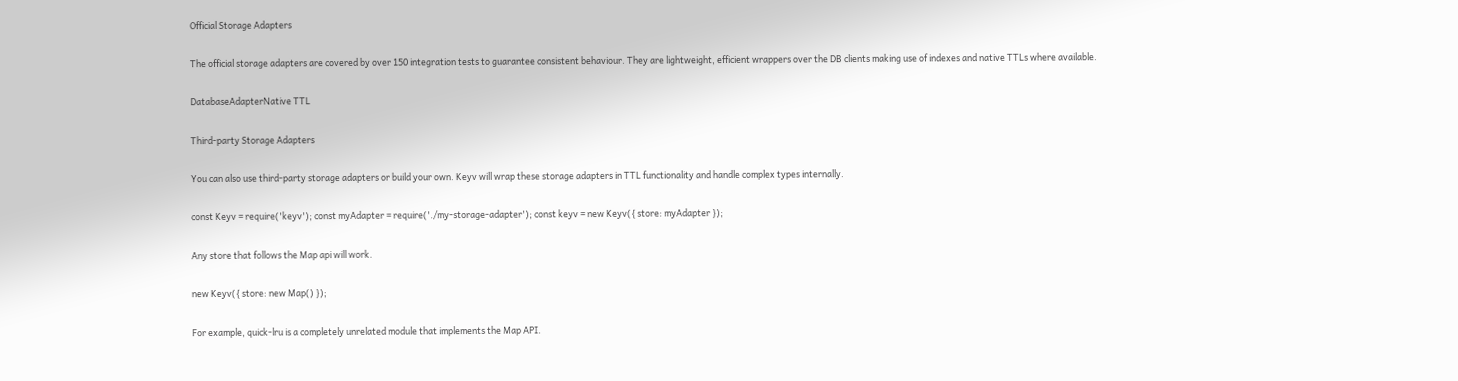Official Storage Adapters

The official storage adapters are covered by over 150 integration tests to guarantee consistent behaviour. They are lightweight, efficient wrappers over the DB clients making use of indexes and native TTLs where available.

DatabaseAdapterNative TTL

Third-party Storage Adapters

You can also use third-party storage adapters or build your own. Keyv will wrap these storage adapters in TTL functionality and handle complex types internally.

const Keyv = require('keyv'); const myAdapter = require('./my-storage-adapter'); const keyv = new Keyv({ store: myAdapter });

Any store that follows the Map api will work.

new Keyv({ store: new Map() });

For example, quick-lru is a completely unrelated module that implements the Map API.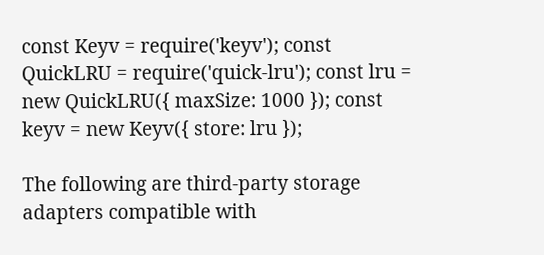const Keyv = require('keyv'); const QuickLRU = require('quick-lru'); const lru = new QuickLRU({ maxSize: 1000 }); const keyv = new Keyv({ store: lru });

The following are third-party storage adapters compatible with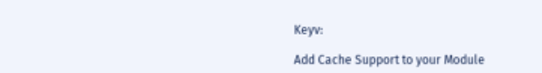Keyv:

Add Cache Support to your Module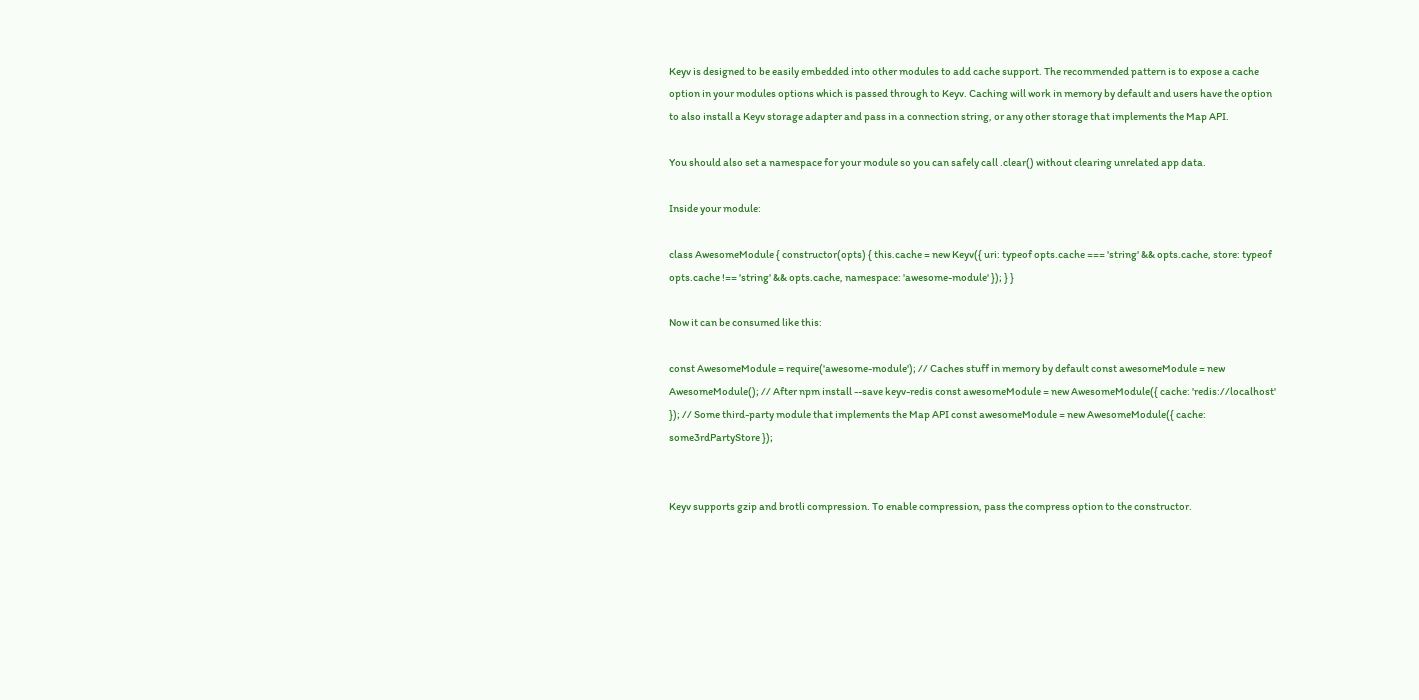Keyv is designed to be easily embedded into other modules to add cache support. The recommended pattern is to expose a cache option in your modules options which is passed through to Keyv. Caching will work in memory by default and users have the option to also install a Keyv storage adapter and pass in a connection string, or any other storage that implements the Map API.

You should also set a namespace for your module so you can safely call .clear() without clearing unrelated app data.

Inside your module:

class AwesomeModule { constructor(opts) { this.cache = new Keyv({ uri: typeof opts.cache === 'string' && opts.cache, store: typeof opts.cache !== 'string' && opts.cache, namespace: 'awesome-module' }); } }

Now it can be consumed like this:

const AwesomeModule = require('awesome-module'); // Caches stuff in memory by default const awesomeModule = new AwesomeModule(); // After npm install --save keyv-redis const awesomeModule = new AwesomeModule({ cache: 'redis://localhost' }); // Some third-party module that implements the Map API const awesomeModule = new AwesomeModule({ cache: some3rdPartyStore });


Keyv supports gzip and brotli compression. To enable compression, pass the compress option to the constructor.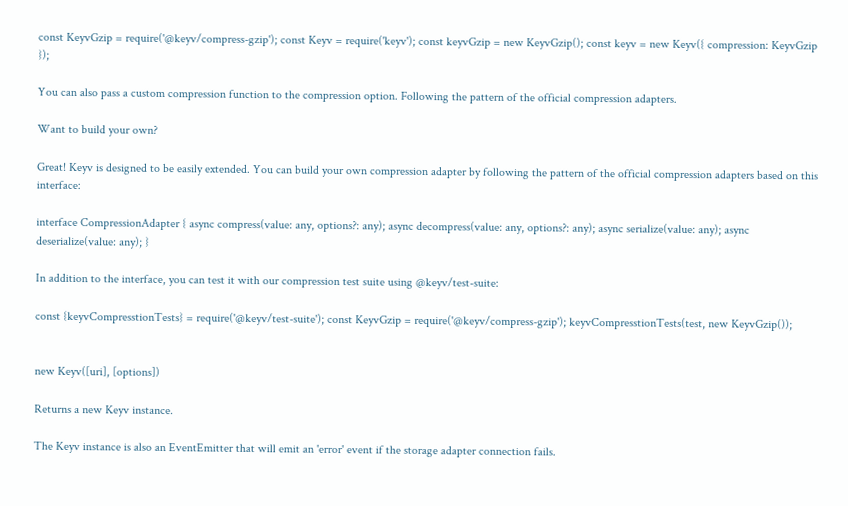const KeyvGzip = require('@keyv/compress-gzip'); const Keyv = require('keyv'); const keyvGzip = new KeyvGzip(); const keyv = new Keyv({ compression: KeyvGzip });

You can also pass a custom compression function to the compression option. Following the pattern of the official compression adapters.

Want to build your own?

Great! Keyv is designed to be easily extended. You can build your own compression adapter by following the pattern of the official compression adapters based on this interface:

interface CompressionAdapter { async compress(value: any, options?: any); async decompress(value: any, options?: any); async serialize(value: any); async deserialize(value: any); }

In addition to the interface, you can test it with our compression test suite using @keyv/test-suite:

const {keyvCompresstionTests} = require('@keyv/test-suite'); const KeyvGzip = require('@keyv/compress-gzip'); keyvCompresstionTests(test, new KeyvGzip());


new Keyv([uri], [options])

Returns a new Keyv instance.

The Keyv instance is also an EventEmitter that will emit an 'error' event if the storage adapter connection fails.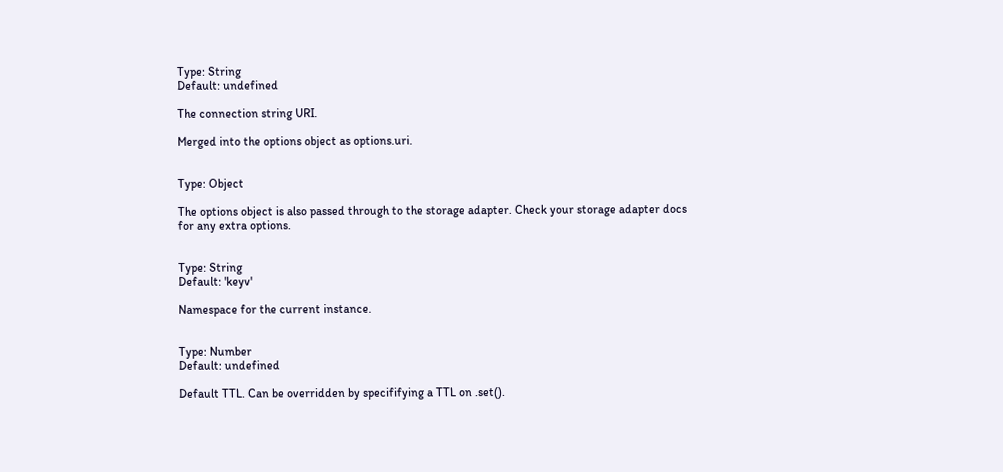Type: String
Default: undefined

The connection string URI.

Merged into the options object as options.uri.


Type: Object

The options object is also passed through to the storage adapter. Check your storage adapter docs for any extra options.


Type: String
Default: 'keyv'

Namespace for the current instance.


Type: Number
Default: undefined

Default TTL. Can be overridden by specififying a TTL on .set().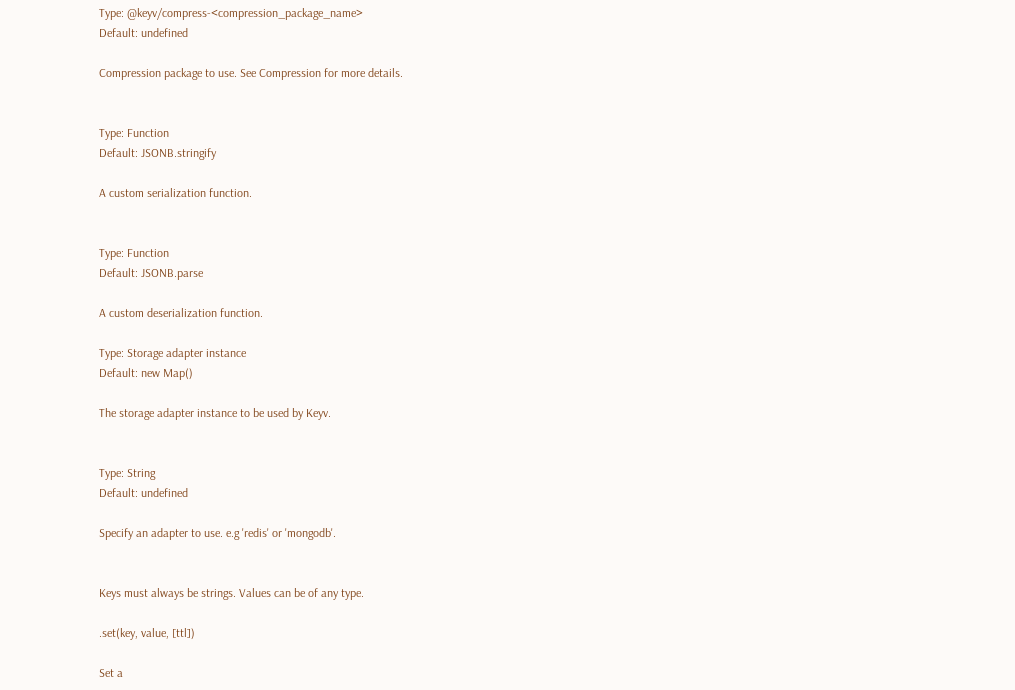Type: @keyv/compress-<compression_package_name>
Default: undefined

Compression package to use. See Compression for more details.


Type: Function
Default: JSONB.stringify

A custom serialization function.


Type: Function
Default: JSONB.parse

A custom deserialization function.

Type: Storage adapter instance
Default: new Map()

The storage adapter instance to be used by Keyv.


Type: String
Default: undefined

Specify an adapter to use. e.g 'redis' or 'mongodb'.


Keys must always be strings. Values can be of any type.

.set(key, value, [ttl])

Set a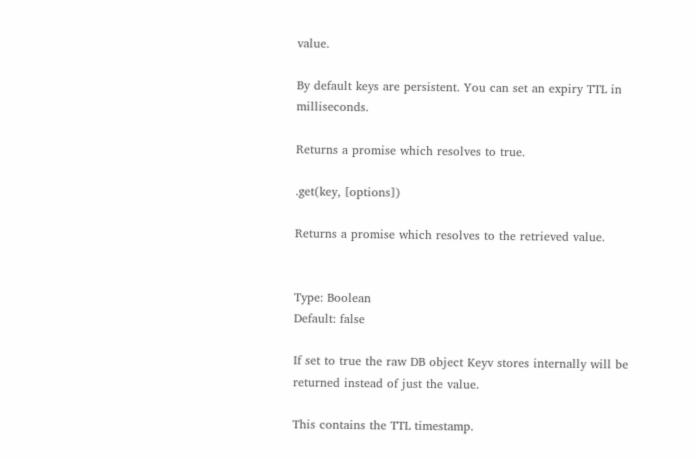value.

By default keys are persistent. You can set an expiry TTL in milliseconds.

Returns a promise which resolves to true.

.get(key, [options])

Returns a promise which resolves to the retrieved value.


Type: Boolean
Default: false

If set to true the raw DB object Keyv stores internally will be returned instead of just the value.

This contains the TTL timestamp.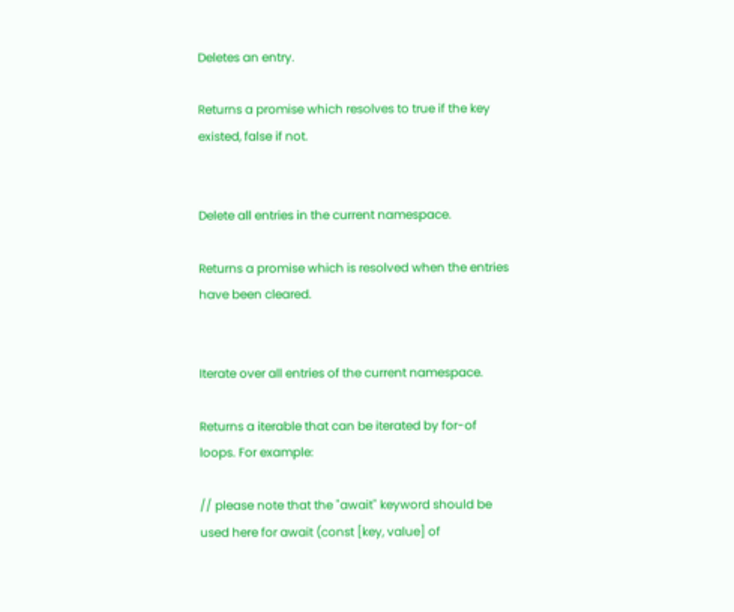Deletes an entry.

Returns a promise which resolves to true if the key existed, false if not.


Delete all entries in the current namespace.

Returns a promise which is resolved when the entries have been cleared.


Iterate over all entries of the current namespace.

Returns a iterable that can be iterated by for-of loops. For example:

// please note that the "await" keyword should be used here for await (const [key, value] of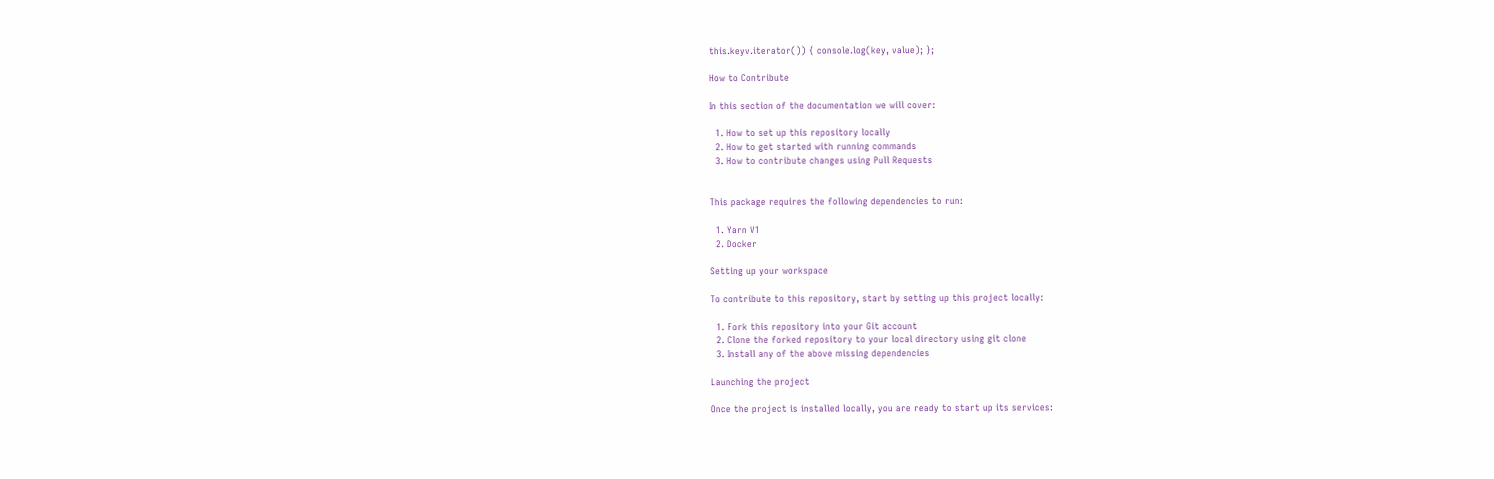this.keyv.iterator()) { console.log(key, value); };

How to Contribute

In this section of the documentation we will cover:

  1. How to set up this repository locally
  2. How to get started with running commands
  3. How to contribute changes using Pull Requests


This package requires the following dependencies to run:

  1. Yarn V1
  2. Docker

Setting up your workspace

To contribute to this repository, start by setting up this project locally:

  1. Fork this repository into your Git account
  2. Clone the forked repository to your local directory using git clone
  3. Install any of the above missing dependencies

Launching the project

Once the project is installed locally, you are ready to start up its services: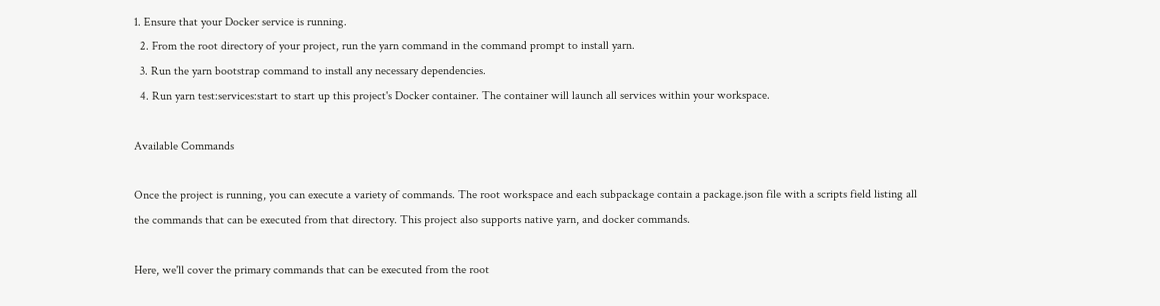1. Ensure that your Docker service is running.
  2. From the root directory of your project, run the yarn command in the command prompt to install yarn.
  3. Run the yarn bootstrap command to install any necessary dependencies.
  4. Run yarn test:services:start to start up this project's Docker container. The container will launch all services within your workspace.

Available Commands

Once the project is running, you can execute a variety of commands. The root workspace and each subpackage contain a package.json file with a scripts field listing all the commands that can be executed from that directory. This project also supports native yarn, and docker commands.

Here, we'll cover the primary commands that can be executed from the root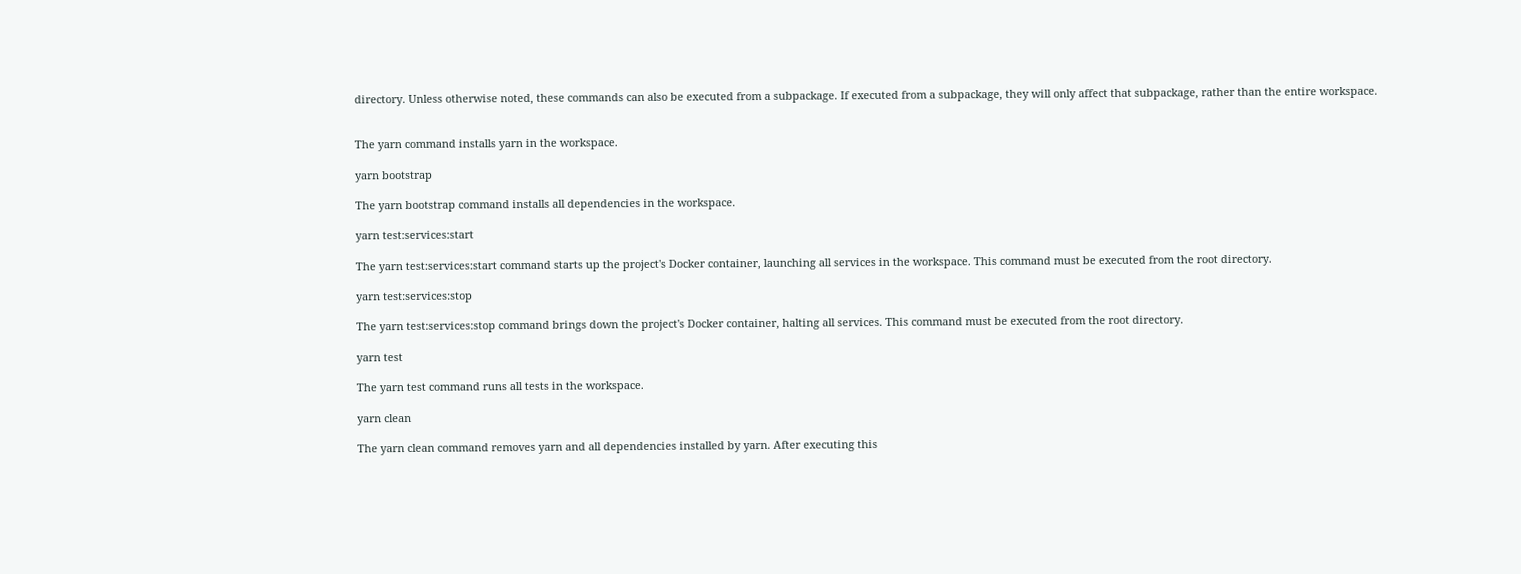directory. Unless otherwise noted, these commands can also be executed from a subpackage. If executed from a subpackage, they will only affect that subpackage, rather than the entire workspace.


The yarn command installs yarn in the workspace.

yarn bootstrap

The yarn bootstrap command installs all dependencies in the workspace.

yarn test:services:start

The yarn test:services:start command starts up the project's Docker container, launching all services in the workspace. This command must be executed from the root directory.

yarn test:services:stop

The yarn test:services:stop command brings down the project's Docker container, halting all services. This command must be executed from the root directory.

yarn test

The yarn test command runs all tests in the workspace.

yarn clean

The yarn clean command removes yarn and all dependencies installed by yarn. After executing this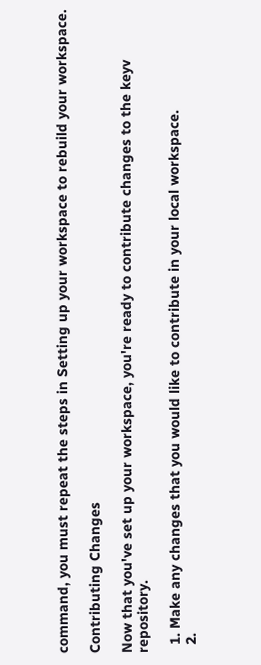command, you must repeat the steps in Setting up your workspace to rebuild your workspace.

Contributing Changes

Now that you've set up your workspace, you're ready to contribute changes to the keyv repository.

  1. Make any changes that you would like to contribute in your local workspace.
  2.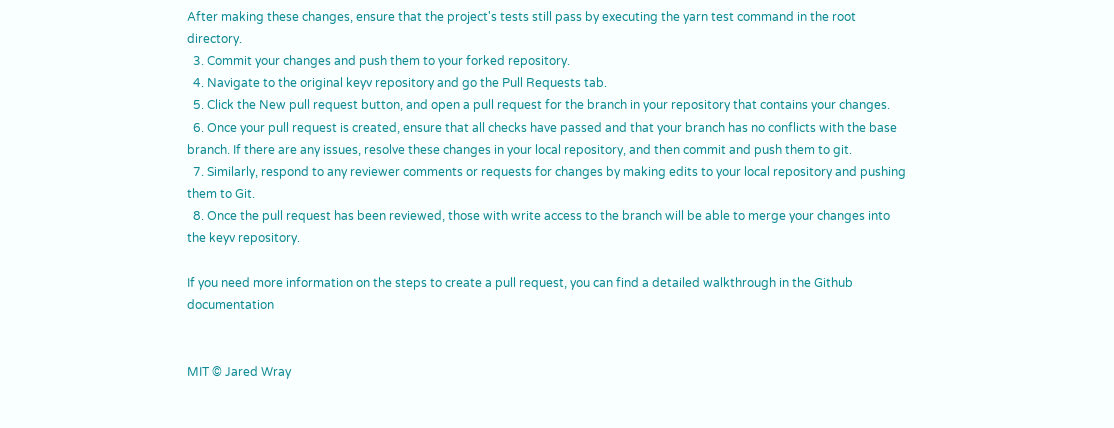After making these changes, ensure that the project's tests still pass by executing the yarn test command in the root directory.
  3. Commit your changes and push them to your forked repository.
  4. Navigate to the original keyv repository and go the Pull Requests tab.
  5. Click the New pull request button, and open a pull request for the branch in your repository that contains your changes.
  6. Once your pull request is created, ensure that all checks have passed and that your branch has no conflicts with the base branch. If there are any issues, resolve these changes in your local repository, and then commit and push them to git.
  7. Similarly, respond to any reviewer comments or requests for changes by making edits to your local repository and pushing them to Git.
  8. Once the pull request has been reviewed, those with write access to the branch will be able to merge your changes into the keyv repository.

If you need more information on the steps to create a pull request, you can find a detailed walkthrough in the Github documentation


MIT © Jared Wray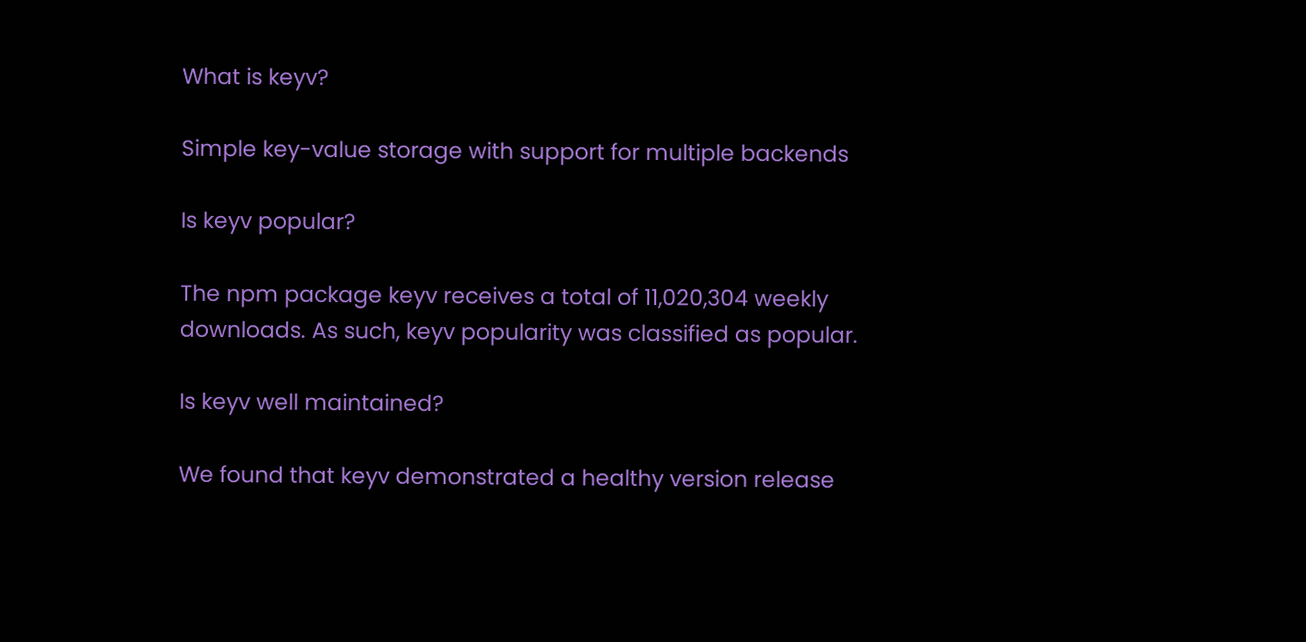What is keyv?

Simple key-value storage with support for multiple backends

Is keyv popular?

The npm package keyv receives a total of 11,020,304 weekly downloads. As such, keyv popularity was classified as popular.

Is keyv well maintained?

We found that keyv demonstrated a healthy version release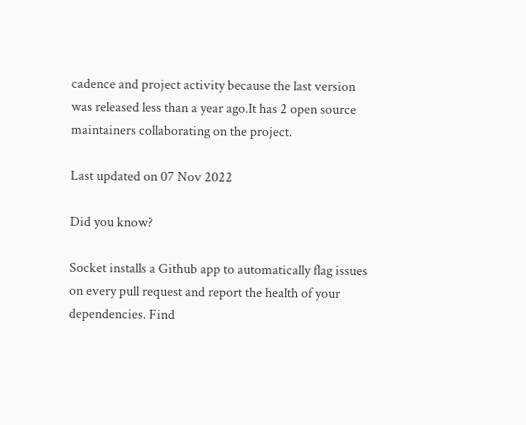cadence and project activity because the last version was released less than a year ago.It has 2 open source maintainers collaborating on the project.

Last updated on 07 Nov 2022

Did you know?

Socket installs a Github app to automatically flag issues on every pull request and report the health of your dependencies. Find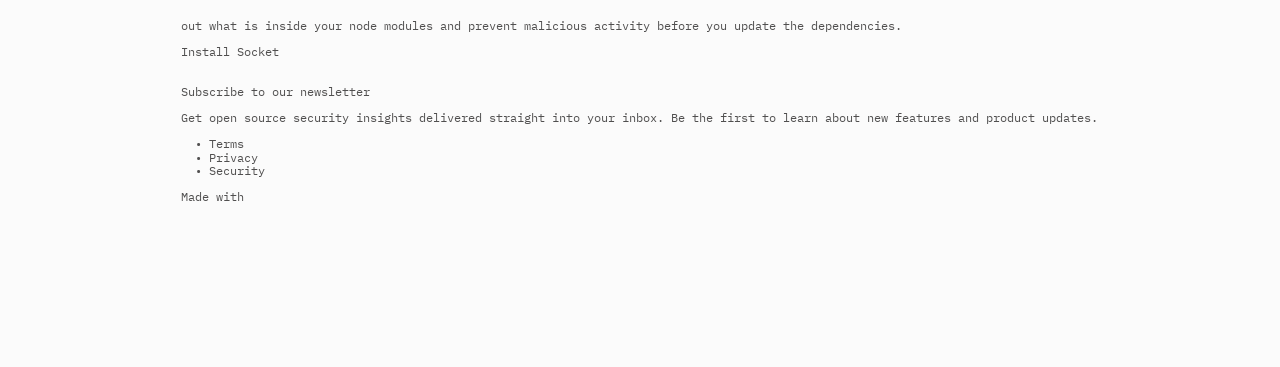out what is inside your node modules and prevent malicious activity before you update the dependencies.

Install Socket


Subscribe to our newsletter

Get open source security insights delivered straight into your inbox. Be the first to learn about new features and product updates.

  • Terms
  • Privacy
  • Security

Made with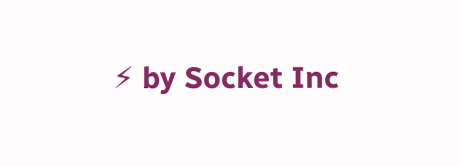⚡ by Socket Inc